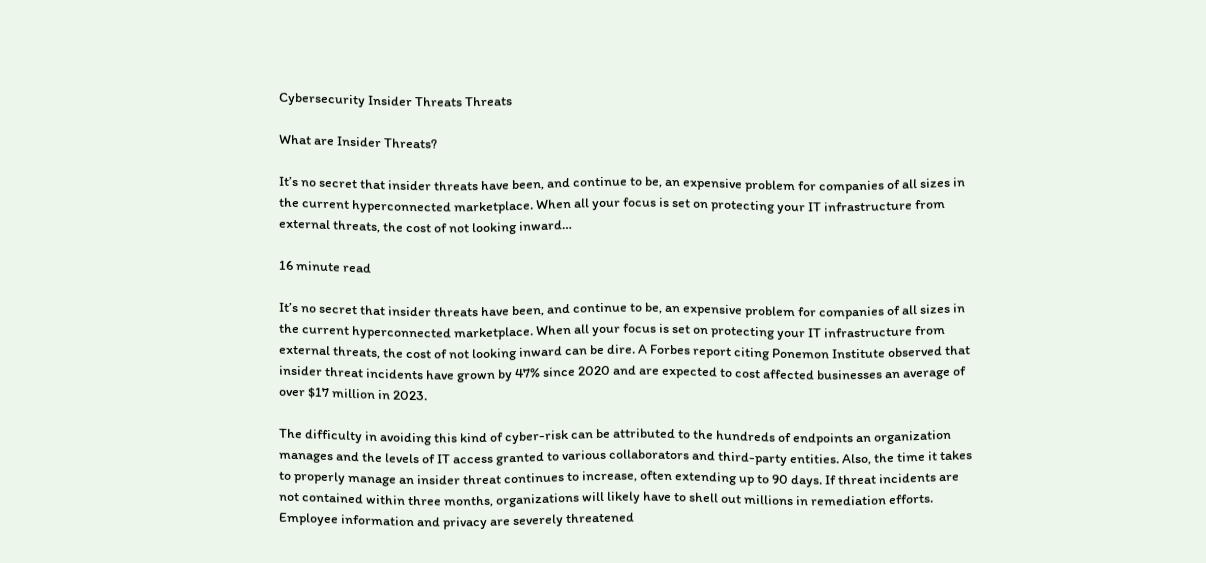Cybersecurity Insider Threats Threats

What are Insider Threats?

It’s no secret that insider threats have been, and continue to be, an expensive problem for companies of all sizes in the current hyperconnected marketplace. When all your focus is set on protecting your IT infrastructure from external threats, the cost of not looking inward…

16 minute read

It’s no secret that insider threats have been, and continue to be, an expensive problem for companies of all sizes in the current hyperconnected marketplace. When all your focus is set on protecting your IT infrastructure from external threats, the cost of not looking inward can be dire. A Forbes report citing Ponemon Institute observed that insider threat incidents have grown by 47% since 2020 and are expected to cost affected businesses an average of over $17 million in 2023.

The difficulty in avoiding this kind of cyber-risk can be attributed to the hundreds of endpoints an organization manages and the levels of IT access granted to various collaborators and third-party entities. Also, the time it takes to properly manage an insider threat continues to increase, often extending up to 90 days. If threat incidents are not contained within three months, organizations will likely have to shell out millions in remediation efforts. Employee information and privacy are severely threatened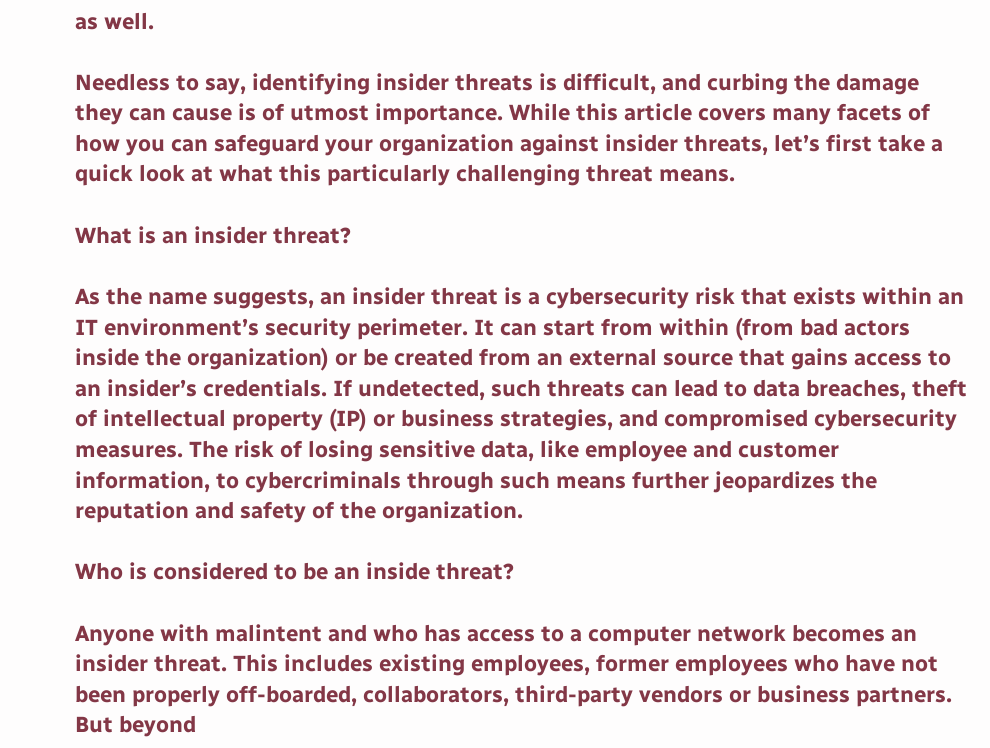as well.

Needless to say, identifying insider threats is difficult, and curbing the damage they can cause is of utmost importance. While this article covers many facets of how you can safeguard your organization against insider threats, let’s first take a quick look at what this particularly challenging threat means.

What is an insider threat?

As the name suggests, an insider threat is a cybersecurity risk that exists within an IT environment’s security perimeter. It can start from within (from bad actors inside the organization) or be created from an external source that gains access to an insider’s credentials. If undetected, such threats can lead to data breaches, theft of intellectual property (IP) or business strategies, and compromised cybersecurity measures. The risk of losing sensitive data, like employee and customer information, to cybercriminals through such means further jeopardizes the reputation and safety of the organization.

Who is considered to be an inside threat?

Anyone with malintent and who has access to a computer network becomes an insider threat. This includes existing employees, former employees who have not been properly off-boarded, collaborators, third-party vendors or business partners. But beyond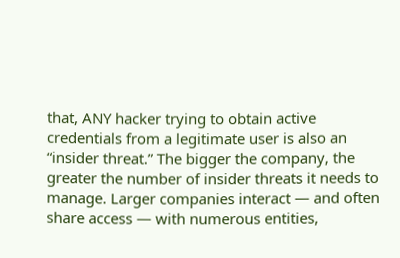that, ANY hacker trying to obtain active credentials from a legitimate user is also an “insider threat.” The bigger the company, the greater the number of insider threats it needs to manage. Larger companies interact — and often share access — with numerous entities,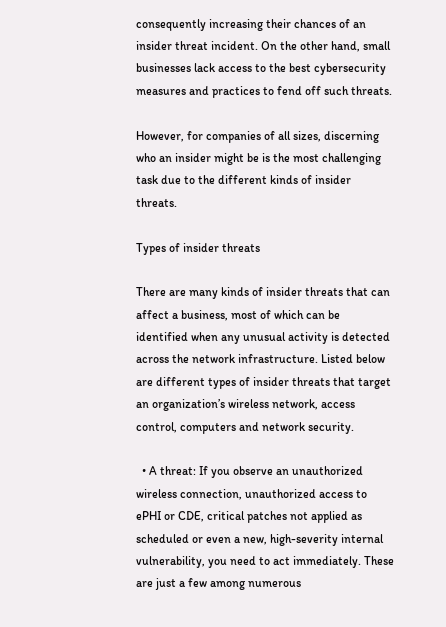consequently increasing their chances of an insider threat incident. On the other hand, small businesses lack access to the best cybersecurity measures and practices to fend off such threats.

However, for companies of all sizes, discerning who an insider might be is the most challenging task due to the different kinds of insider threats.

Types of insider threats

There are many kinds of insider threats that can affect a business, most of which can be identified when any unusual activity is detected across the network infrastructure. Listed below are different types of insider threats that target an organization’s wireless network, access control, computers and network security.

  • A threat: If you observe an unauthorized wireless connection, unauthorized access to ePHI or CDE, critical patches not applied as scheduled or even a new, high-severity internal vulnerability, you need to act immediately. These are just a few among numerous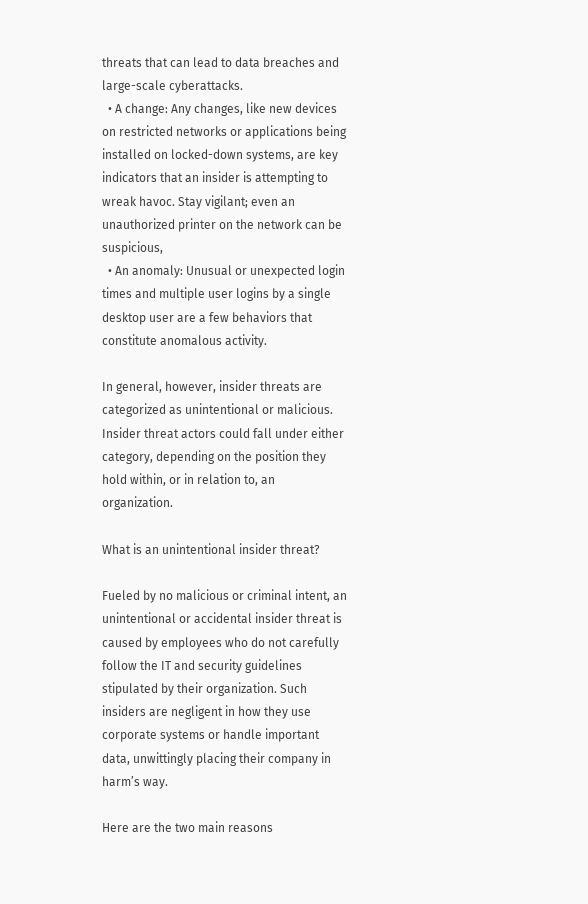threats that can lead to data breaches and large-scale cyberattacks.
  • A change: Any changes, like new devices on restricted networks or applications being installed on locked-down systems, are key indicators that an insider is attempting to wreak havoc. Stay vigilant; even an unauthorized printer on the network can be suspicious,
  • An anomaly: Unusual or unexpected login times and multiple user logins by a single desktop user are a few behaviors that constitute anomalous activity.

In general, however, insider threats are categorized as unintentional or malicious. Insider threat actors could fall under either category, depending on the position they hold within, or in relation to, an organization.

What is an unintentional insider threat?

Fueled by no malicious or criminal intent, an unintentional or accidental insider threat is caused by employees who do not carefully follow the IT and security guidelines stipulated by their organization. Such insiders are negligent in how they use corporate systems or handle important data, unwittingly placing their company in harm’s way.

Here are the two main reasons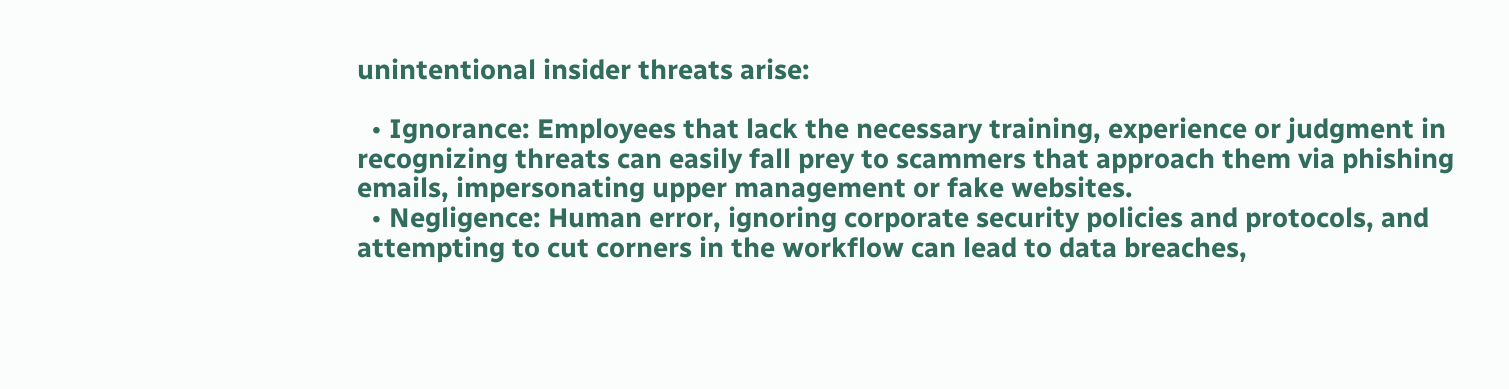unintentional insider threats arise:

  • Ignorance: Employees that lack the necessary training, experience or judgment in recognizing threats can easily fall prey to scammers that approach them via phishing emails, impersonating upper management or fake websites.
  • Negligence: Human error, ignoring corporate security policies and protocols, and attempting to cut corners in the workflow can lead to data breaches,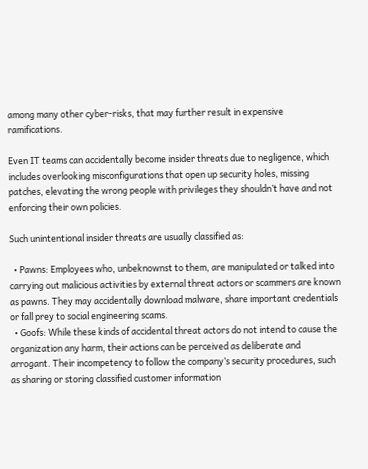among many other cyber-risks, that may further result in expensive ramifications.

Even IT teams can accidentally become insider threats due to negligence, which includes overlooking misconfigurations that open up security holes, missing patches, elevating the wrong people with privileges they shouldn’t have and not enforcing their own policies.

Such unintentional insider threats are usually classified as:

  • Pawns: Employees who, unbeknownst to them, are manipulated or talked into carrying out malicious activities by external threat actors or scammers are known as pawns. They may accidentally download malware, share important credentials or fall prey to social engineering scams.
  • Goofs: While these kinds of accidental threat actors do not intend to cause the organization any harm, their actions can be perceived as deliberate and arrogant. Their incompetency to follow the company’s security procedures, such as sharing or storing classified customer information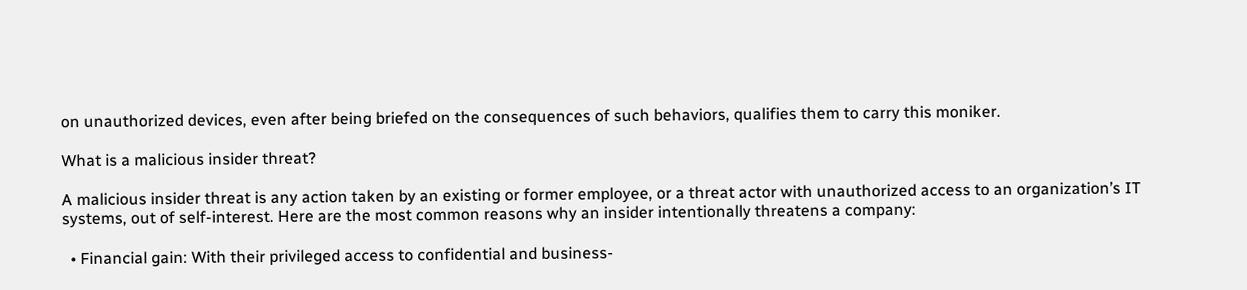on unauthorized devices, even after being briefed on the consequences of such behaviors, qualifies them to carry this moniker.

What is a malicious insider threat?

A malicious insider threat is any action taken by an existing or former employee, or a threat actor with unauthorized access to an organization’s IT systems, out of self-interest. Here are the most common reasons why an insider intentionally threatens a company:

  • Financial gain: With their privileged access to confidential and business-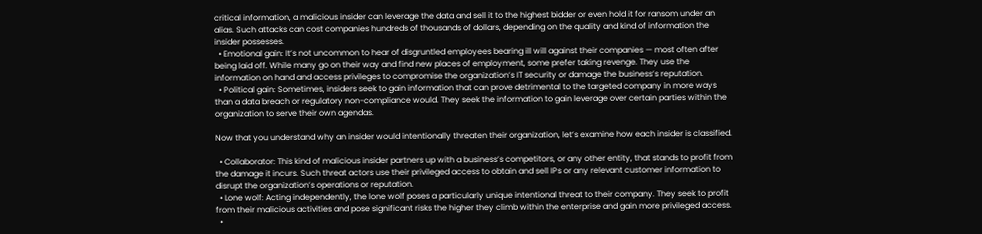critical information, a malicious insider can leverage the data and sell it to the highest bidder or even hold it for ransom under an alias. Such attacks can cost companies hundreds of thousands of dollars, depending on the quality and kind of information the insider possesses.
  • Emotional gain: It’s not uncommon to hear of disgruntled employees bearing ill will against their companies — most often after being laid off. While many go on their way and find new places of employment, some prefer taking revenge. They use the information on hand and access privileges to compromise the organization’s IT security or damage the business’s reputation.
  • Political gain: Sometimes, insiders seek to gain information that can prove detrimental to the targeted company in more ways than a data breach or regulatory non-compliance would. They seek the information to gain leverage over certain parties within the organization to serve their own agendas.

Now that you understand why an insider would intentionally threaten their organization, let’s examine how each insider is classified.

  • Collaborator: This kind of malicious insider partners up with a business’s competitors, or any other entity, that stands to profit from the damage it incurs. Such threat actors use their privileged access to obtain and sell IPs or any relevant customer information to disrupt the organization’s operations or reputation.
  • Lone wolf: Acting independently, the lone wolf poses a particularly unique intentional threat to their company. They seek to profit from their malicious activities and pose significant risks the higher they climb within the enterprise and gain more privileged access.
  •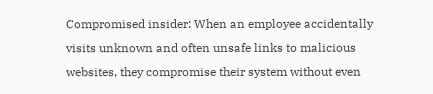Compromised insider: When an employee accidentally visits unknown and often unsafe links to malicious websites, they compromise their system without even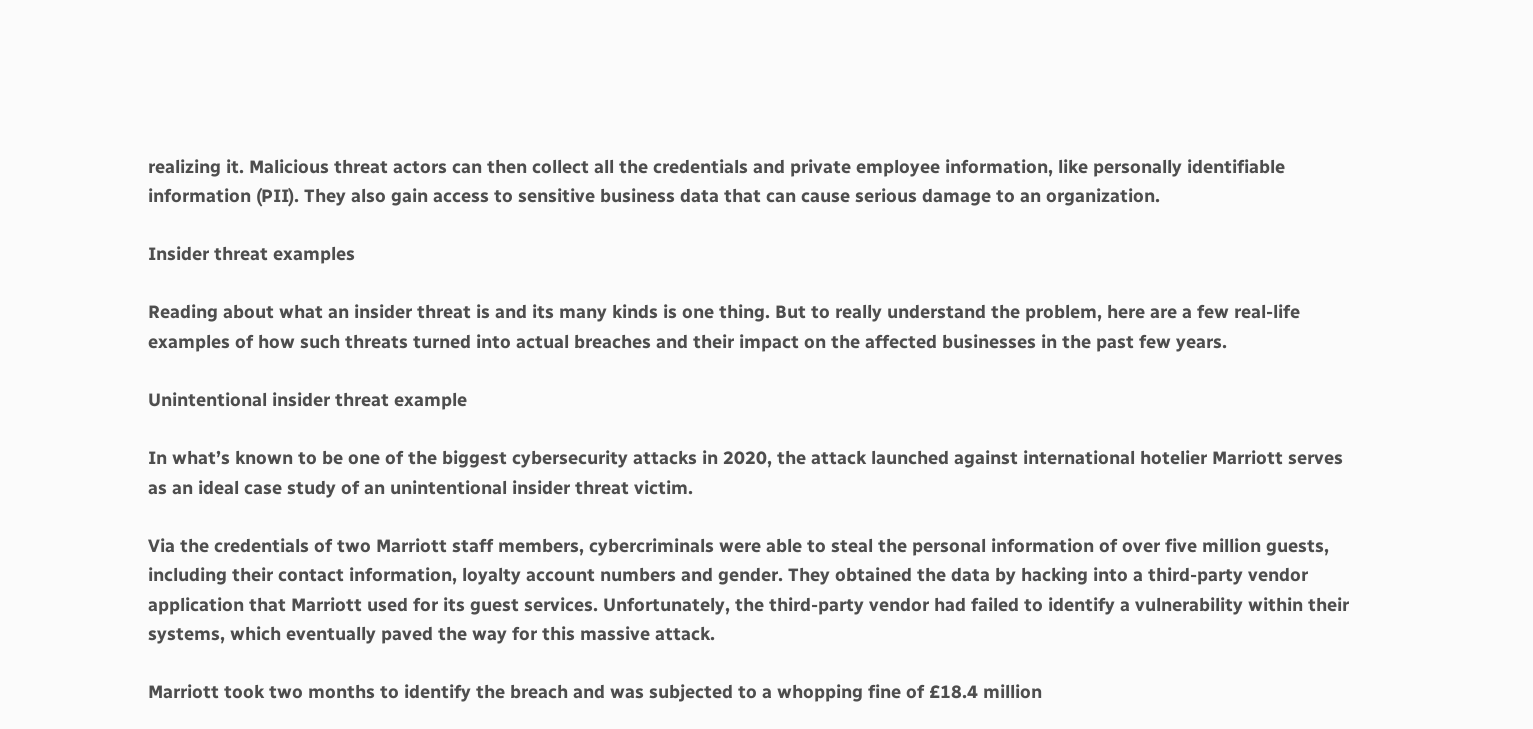realizing it. Malicious threat actors can then collect all the credentials and private employee information, like personally identifiable information (PII). They also gain access to sensitive business data that can cause serious damage to an organization.

Insider threat examples

Reading about what an insider threat is and its many kinds is one thing. But to really understand the problem, here are a few real-life examples of how such threats turned into actual breaches and their impact on the affected businesses in the past few years.

Unintentional insider threat example

In what’s known to be one of the biggest cybersecurity attacks in 2020, the attack launched against international hotelier Marriott serves as an ideal case study of an unintentional insider threat victim.

Via the credentials of two Marriott staff members, cybercriminals were able to steal the personal information of over five million guests, including their contact information, loyalty account numbers and gender. They obtained the data by hacking into a third-party vendor application that Marriott used for its guest services. Unfortunately, the third-party vendor had failed to identify a vulnerability within their systems, which eventually paved the way for this massive attack.

Marriott took two months to identify the breach and was subjected to a whopping fine of £18.4 million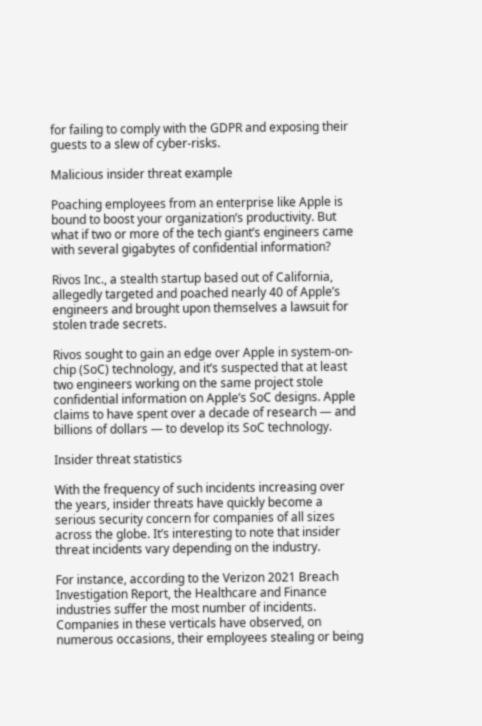for failing to comply with the GDPR and exposing their guests to a slew of cyber-risks.

Malicious insider threat example

Poaching employees from an enterprise like Apple is bound to boost your organization’s productivity. But what if two or more of the tech giant’s engineers came with several gigabytes of confidential information?

Rivos Inc., a stealth startup based out of California, allegedly targeted and poached nearly 40 of Apple’s engineers and brought upon themselves a lawsuit for stolen trade secrets.

Rivos sought to gain an edge over Apple in system-on-chip (SoC) technology, and it’s suspected that at least two engineers working on the same project stole confidential information on Apple’s SoC designs. Apple claims to have spent over a decade of research — and billions of dollars — to develop its SoC technology.

Insider threat statistics

With the frequency of such incidents increasing over the years, insider threats have quickly become a serious security concern for companies of all sizes across the globe. It’s interesting to note that insider threat incidents vary depending on the industry.

For instance, according to the Verizon 2021 Breach Investigation Report, the Healthcare and Finance industries suffer the most number of incidents. Companies in these verticals have observed, on numerous occasions, their employees stealing or being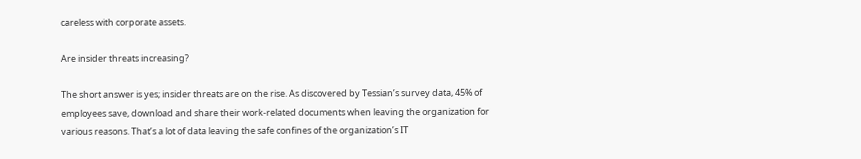careless with corporate assets.

Are insider threats increasing?

The short answer is yes; insider threats are on the rise. As discovered by Tessian’s survey data, 45% of employees save, download and share their work-related documents when leaving the organization for various reasons. That’s a lot of data leaving the safe confines of the organization’s IT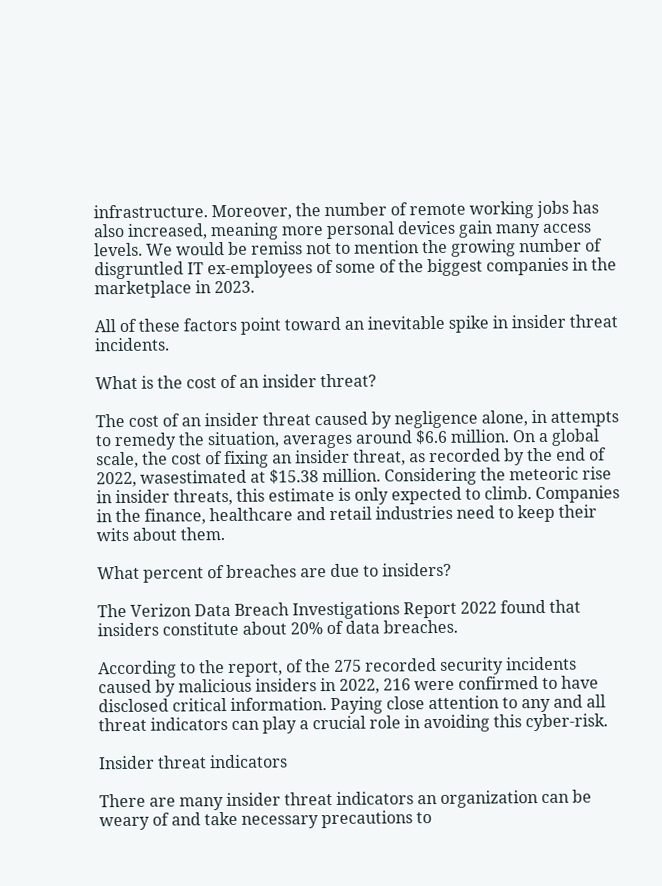infrastructure. Moreover, the number of remote working jobs has also increased, meaning more personal devices gain many access levels. We would be remiss not to mention the growing number of disgruntled IT ex-employees of some of the biggest companies in the marketplace in 2023.

All of these factors point toward an inevitable spike in insider threat incidents.

What is the cost of an insider threat?

The cost of an insider threat caused by negligence alone, in attempts to remedy the situation, averages around $6.6 million. On a global scale, the cost of fixing an insider threat, as recorded by the end of 2022, wasestimated at $15.38 million. Considering the meteoric rise in insider threats, this estimate is only expected to climb. Companies in the finance, healthcare and retail industries need to keep their wits about them.

What percent of breaches are due to insiders?

The Verizon Data Breach Investigations Report 2022 found that insiders constitute about 20% of data breaches.

According to the report, of the 275 recorded security incidents caused by malicious insiders in 2022, 216 were confirmed to have disclosed critical information. Paying close attention to any and all threat indicators can play a crucial role in avoiding this cyber-risk.

Insider threat indicators

There are many insider threat indicators an organization can be weary of and take necessary precautions to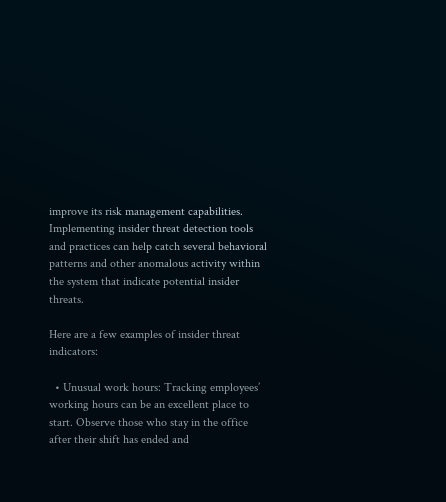improve its risk management capabilities. Implementing insider threat detection tools and practices can help catch several behavioral patterns and other anomalous activity within the system that indicate potential insider threats.

Here are a few examples of insider threat indicators:

  • Unusual work hours: Tracking employees’ working hours can be an excellent place to start. Observe those who stay in the office after their shift has ended and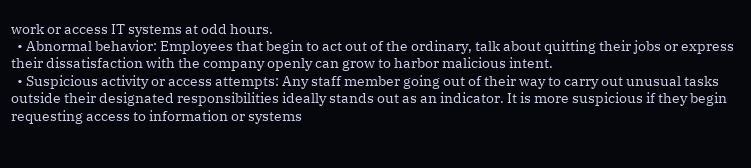work or access IT systems at odd hours.
  • Abnormal behavior: Employees that begin to act out of the ordinary, talk about quitting their jobs or express their dissatisfaction with the company openly can grow to harbor malicious intent.
  • Suspicious activity or access attempts: Any staff member going out of their way to carry out unusual tasks outside their designated responsibilities ideally stands out as an indicator. It is more suspicious if they begin requesting access to information or systems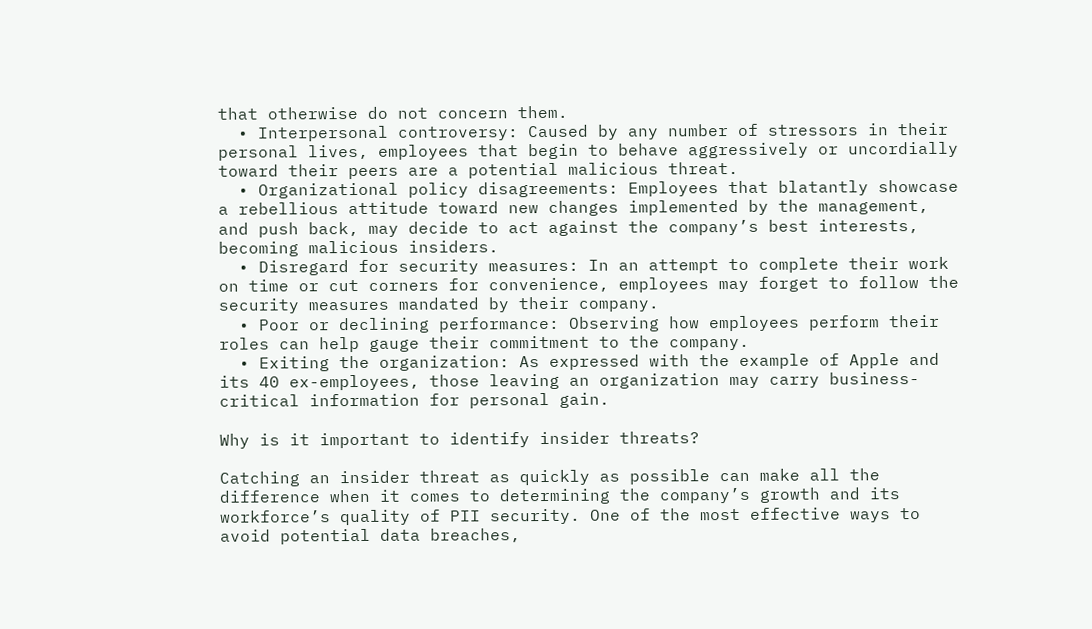that otherwise do not concern them.
  • Interpersonal controversy: Caused by any number of stressors in their personal lives, employees that begin to behave aggressively or uncordially toward their peers are a potential malicious threat.
  • Organizational policy disagreements: Employees that blatantly showcase a rebellious attitude toward new changes implemented by the management, and push back, may decide to act against the company’s best interests, becoming malicious insiders.
  • Disregard for security measures: In an attempt to complete their work on time or cut corners for convenience, employees may forget to follow the security measures mandated by their company.
  • Poor or declining performance: Observing how employees perform their roles can help gauge their commitment to the company.
  • Exiting the organization: As expressed with the example of Apple and its 40 ex-employees, those leaving an organization may carry business-critical information for personal gain.

Why is it important to identify insider threats?

Catching an insider threat as quickly as possible can make all the difference when it comes to determining the company’s growth and its workforce’s quality of PII security. One of the most effective ways to avoid potential data breaches,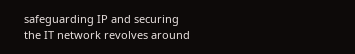safeguarding IP and securing the IT network revolves around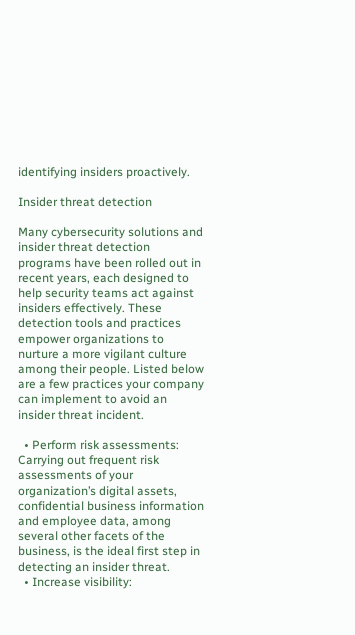identifying insiders proactively.

Insider threat detection

Many cybersecurity solutions and insider threat detection programs have been rolled out in recent years, each designed to help security teams act against insiders effectively. These detection tools and practices empower organizations to nurture a more vigilant culture among their people. Listed below are a few practices your company can implement to avoid an insider threat incident.

  • Perform risk assessments: Carrying out frequent risk assessments of your organization’s digital assets, confidential business information and employee data, among several other facets of the business, is the ideal first step in detecting an insider threat.
  • Increase visibility: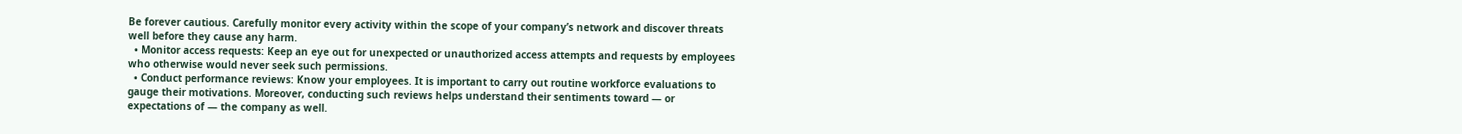Be forever cautious. Carefully monitor every activity within the scope of your company’s network and discover threats well before they cause any harm.
  • Monitor access requests: Keep an eye out for unexpected or unauthorized access attempts and requests by employees who otherwise would never seek such permissions.
  • Conduct performance reviews: Know your employees. It is important to carry out routine workforce evaluations to gauge their motivations. Moreover, conducting such reviews helps understand their sentiments toward — or expectations of — the company as well.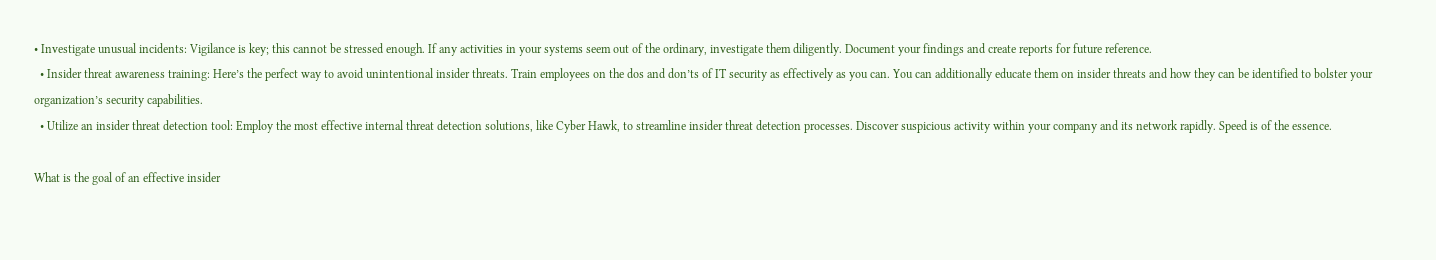• Investigate unusual incidents: Vigilance is key; this cannot be stressed enough. If any activities in your systems seem out of the ordinary, investigate them diligently. Document your findings and create reports for future reference.
  • Insider threat awareness training: Here’s the perfect way to avoid unintentional insider threats. Train employees on the dos and don’ts of IT security as effectively as you can. You can additionally educate them on insider threats and how they can be identified to bolster your organization’s security capabilities.
  • Utilize an insider threat detection tool: Employ the most effective internal threat detection solutions, like Cyber Hawk, to streamline insider threat detection processes. Discover suspicious activity within your company and its network rapidly. Speed is of the essence.

What is the goal of an effective insider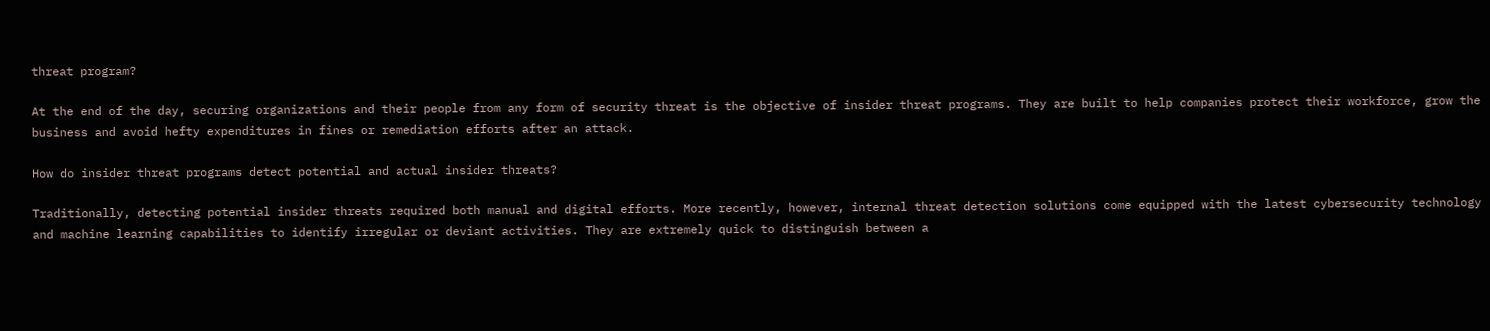threat program?

At the end of the day, securing organizations and their people from any form of security threat is the objective of insider threat programs. They are built to help companies protect their workforce, grow the business and avoid hefty expenditures in fines or remediation efforts after an attack.

How do insider threat programs detect potential and actual insider threats?

Traditionally, detecting potential insider threats required both manual and digital efforts. More recently, however, internal threat detection solutions come equipped with the latest cybersecurity technology and machine learning capabilities to identify irregular or deviant activities. They are extremely quick to distinguish between a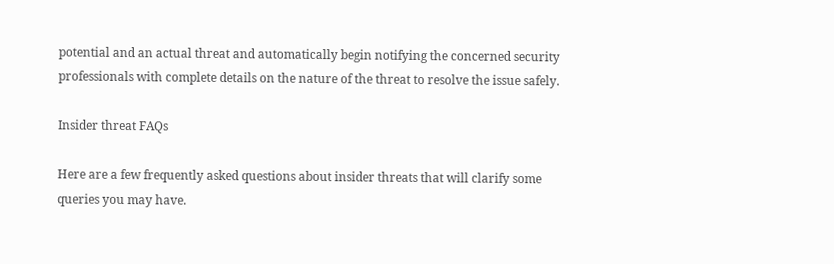potential and an actual threat and automatically begin notifying the concerned security professionals with complete details on the nature of the threat to resolve the issue safely.

Insider threat FAQs

Here are a few frequently asked questions about insider threats that will clarify some queries you may have.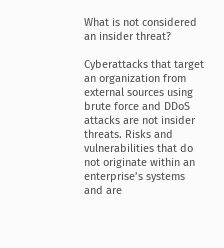What is not considered an insider threat?

Cyberattacks that target an organization from external sources using brute force and DDoS attacks are not insider threats. Risks and vulnerabilities that do not originate within an enterprise’s systems and are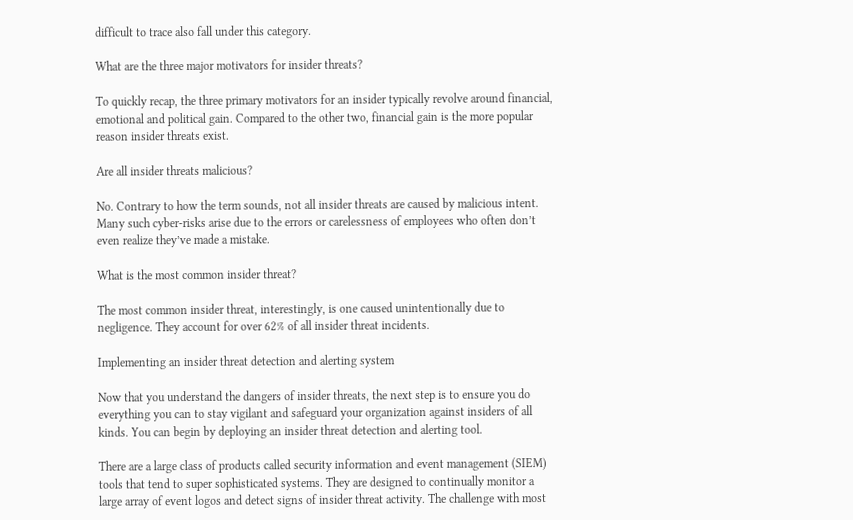difficult to trace also fall under this category.

What are the three major motivators for insider threats?

To quickly recap, the three primary motivators for an insider typically revolve around financial, emotional and political gain. Compared to the other two, financial gain is the more popular reason insider threats exist.

Are all insider threats malicious?

No. Contrary to how the term sounds, not all insider threats are caused by malicious intent. Many such cyber-risks arise due to the errors or carelessness of employees who often don’t even realize they’ve made a mistake.

What is the most common insider threat?

The most common insider threat, interestingly, is one caused unintentionally due to negligence. They account for over 62% of all insider threat incidents.

Implementing an insider threat detection and alerting system

Now that you understand the dangers of insider threats, the next step is to ensure you do everything you can to stay vigilant and safeguard your organization against insiders of all kinds. You can begin by deploying an insider threat detection and alerting tool.

There are a large class of products called security information and event management (SIEM) tools that tend to super sophisticated systems. They are designed to continually monitor a large array of event logos and detect signs of insider threat activity. The challenge with most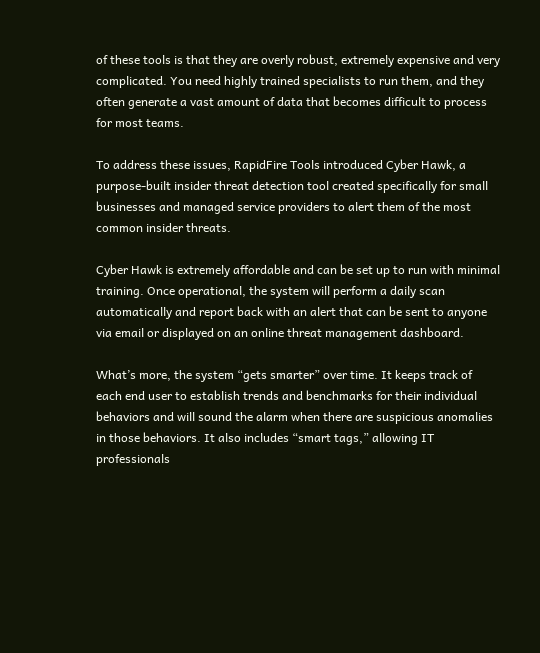of these tools is that they are overly robust, extremely expensive and very complicated. You need highly trained specialists to run them, and they often generate a vast amount of data that becomes difficult to process for most teams.

To address these issues, RapidFire Tools introduced Cyber Hawk, a purpose-built insider threat detection tool created specifically for small businesses and managed service providers to alert them of the most common insider threats.

Cyber Hawk is extremely affordable and can be set up to run with minimal training. Once operational, the system will perform a daily scan automatically and report back with an alert that can be sent to anyone via email or displayed on an online threat management dashboard.

What’s more, the system “gets smarter” over time. It keeps track of each end user to establish trends and benchmarks for their individual behaviors and will sound the alarm when there are suspicious anomalies in those behaviors. It also includes “smart tags,” allowing IT professionals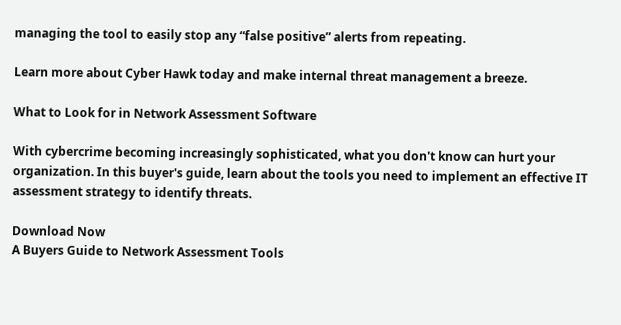managing the tool to easily stop any “false positive” alerts from repeating.

Learn more about Cyber Hawk today and make internal threat management a breeze.

What to Look for in Network Assessment Software

With cybercrime becoming increasingly sophisticated, what you don't know can hurt your organization. In this buyer's guide, learn about the tools you need to implement an effective IT assessment strategy to identify threats.

Download Now
A Buyers Guide to Network Assessment Tools